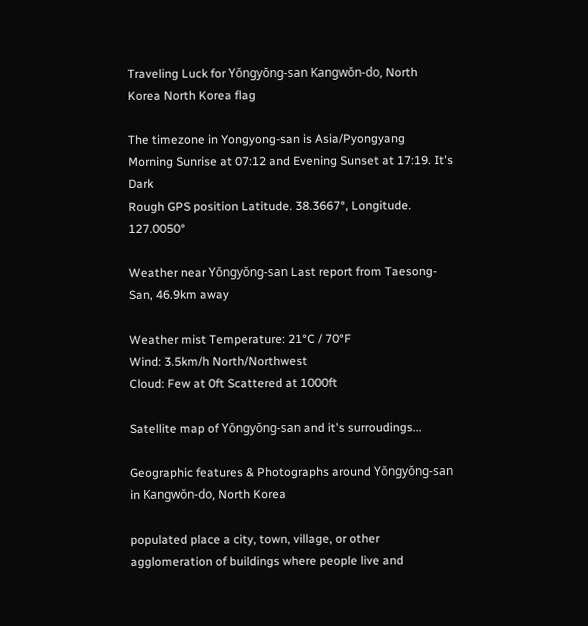Traveling Luck for Yŏngyŏng-san Kangwŏn-do, North Korea North Korea flag

The timezone in Yongyong-san is Asia/Pyongyang
Morning Sunrise at 07:12 and Evening Sunset at 17:19. It's Dark
Rough GPS position Latitude. 38.3667°, Longitude. 127.0050°

Weather near Yŏngyŏng-san Last report from Taesong-San, 46.9km away

Weather mist Temperature: 21°C / 70°F
Wind: 3.5km/h North/Northwest
Cloud: Few at 0ft Scattered at 1000ft

Satellite map of Yŏngyŏng-san and it's surroudings...

Geographic features & Photographs around Yŏngyŏng-san in Kangwŏn-do, North Korea

populated place a city, town, village, or other agglomeration of buildings where people live and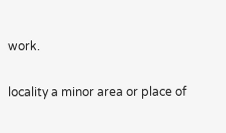work.

locality a minor area or place of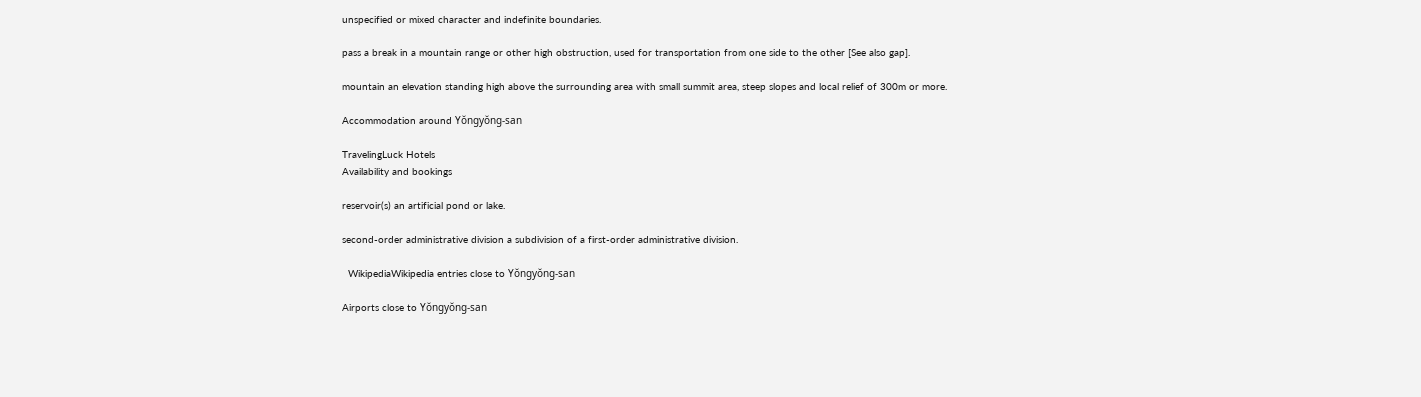unspecified or mixed character and indefinite boundaries.

pass a break in a mountain range or other high obstruction, used for transportation from one side to the other [See also gap].

mountain an elevation standing high above the surrounding area with small summit area, steep slopes and local relief of 300m or more.

Accommodation around Yŏngyŏng-san

TravelingLuck Hotels
Availability and bookings

reservoir(s) an artificial pond or lake.

second-order administrative division a subdivision of a first-order administrative division.

  WikipediaWikipedia entries close to Yŏngyŏng-san

Airports close to Yŏngyŏng-san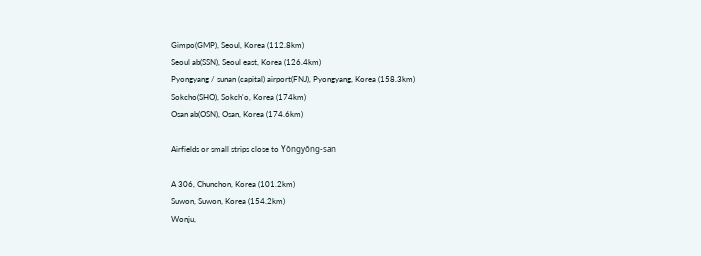Gimpo(GMP), Seoul, Korea (112.8km)
Seoul ab(SSN), Seoul east, Korea (126.4km)
Pyongyang / sunan (capital) airport(FNJ), Pyongyang, Korea (158.3km)
Sokcho(SHO), Sokch'o, Korea (174km)
Osan ab(OSN), Osan, Korea (174.6km)

Airfields or small strips close to Yŏngyŏng-san

A 306, Chunchon, Korea (101.2km)
Suwon, Suwon, Korea (154.2km)
Wonju,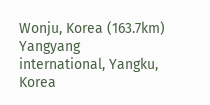Wonju, Korea (163.7km)
Yangyang international, Yangku, Korea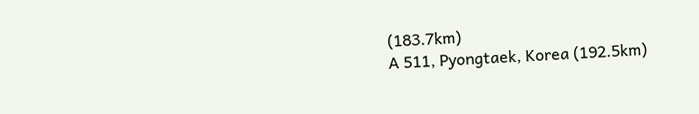(183.7km)
A 511, Pyongtaek, Korea (192.5km)